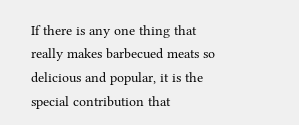If there is any one thing that really makes barbecued meats so delicious and popular, it is the special contribution that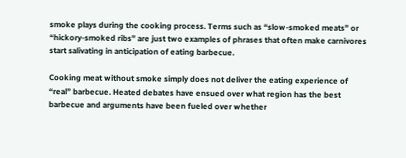smoke plays during the cooking process. Terms such as “slow-smoked meats” or “hickory-smoked ribs” are just two examples of phrases that often make carnivores start salivating in anticipation of eating barbecue.

Cooking meat without smoke simply does not deliver the eating experience of “real” barbecue. Heated debates have ensued over what region has the best barbecue and arguments have been fueled over whether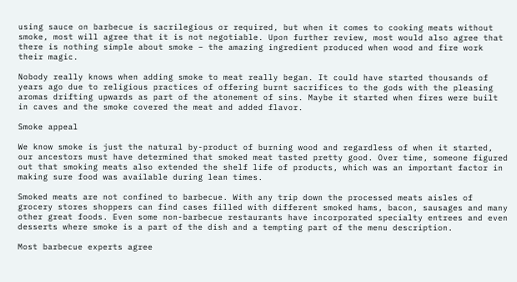using sauce on barbecue is sacrilegious or required, but when it comes to cooking meats without smoke, most will agree that it is not negotiable. Upon further review, most would also agree that there is nothing simple about smoke – the amazing ingredient produced when wood and fire work their magic.

Nobody really knows when adding smoke to meat really began. It could have started thousands of years ago due to religious practices of offering burnt sacrifices to the gods with the pleasing aromas drifting upwards as part of the atonement of sins. Maybe it started when fires were built in caves and the smoke covered the meat and added flavor.

Smoke appeal

We know smoke is just the natural by-product of burning wood and regardless of when it started, our ancestors must have determined that smoked meat tasted pretty good. Over time, someone figured out that smoking meats also extended the shelf life of products, which was an important factor in making sure food was available during lean times.

Smoked meats are not confined to barbecue. With any trip down the processed meats aisles of grocery stores shoppers can find cases filled with different smoked hams, bacon, sausages and many other great foods. Even some non-barbecue restaurants have incorporated specialty entrees and even desserts where smoke is a part of the dish and a tempting part of the menu description.

Most barbecue experts agree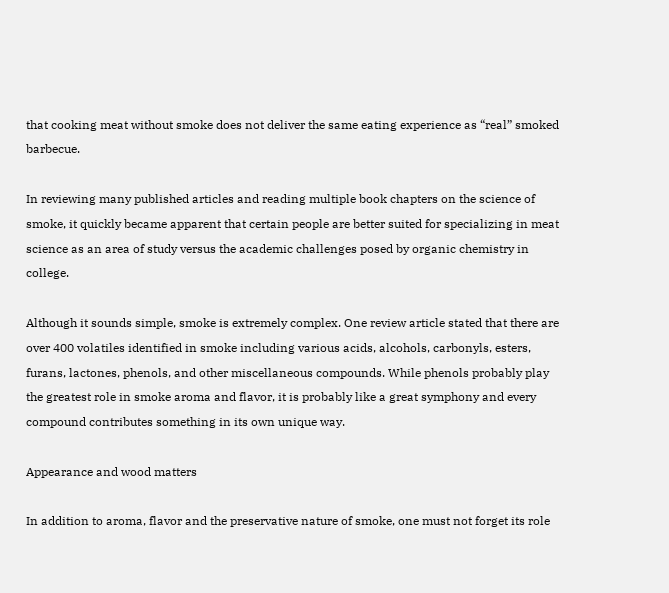that cooking meat without smoke does not deliver the same eating experience as “real” smoked barbecue.

In reviewing many published articles and reading multiple book chapters on the science of smoke, it quickly became apparent that certain people are better suited for specializing in meat science as an area of study versus the academic challenges posed by organic chemistry in college.

Although it sounds simple, smoke is extremely complex. One review article stated that there are over 400 volatiles identified in smoke including various acids, alcohols, carbonyls, esters, furans, lactones, phenols, and other miscellaneous compounds. While phenols probably play the greatest role in smoke aroma and flavor, it is probably like a great symphony and every compound contributes something in its own unique way.

Appearance and wood matters

In addition to aroma, flavor and the preservative nature of smoke, one must not forget its role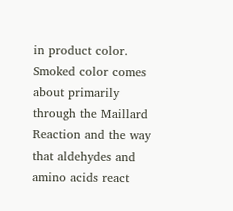in product color. Smoked color comes about primarily through the Maillard Reaction and the way that aldehydes and amino acids react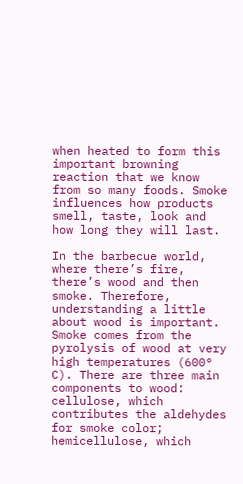when heated to form this important browning reaction that we know from so many foods. Smoke influences how products smell, taste, look and how long they will last.

In the barbecue world, where there’s fire, there’s wood and then smoke. Therefore, understanding a little about wood is important. Smoke comes from the pyrolysis of wood at very high temperatures (600° C). There are three main components to wood: cellulose, which contributes the aldehydes for smoke color; hemicellulose, which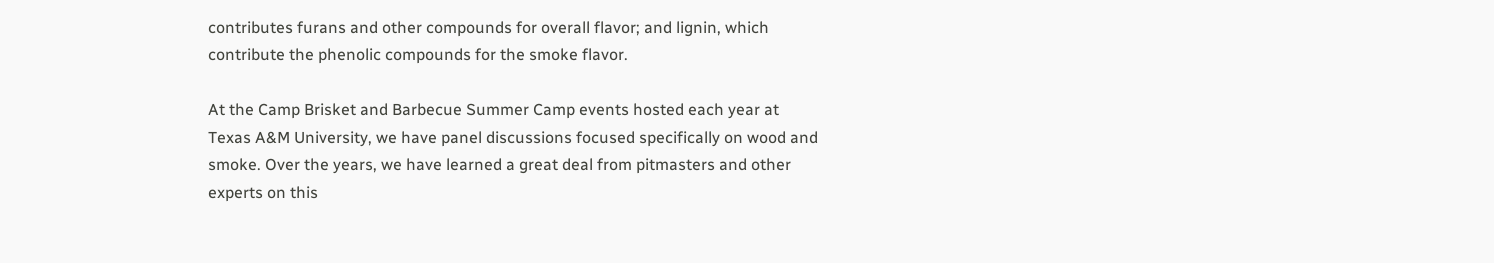contributes furans and other compounds for overall flavor; and lignin, which contribute the phenolic compounds for the smoke flavor.

At the Camp Brisket and Barbecue Summer Camp events hosted each year at Texas A&M University, we have panel discussions focused specifically on wood and smoke. Over the years, we have learned a great deal from pitmasters and other experts on this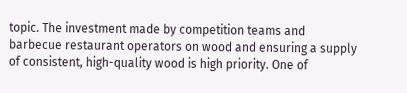topic. The investment made by competition teams and barbecue restaurant operators on wood and ensuring a supply of consistent, high-quality wood is high priority. One of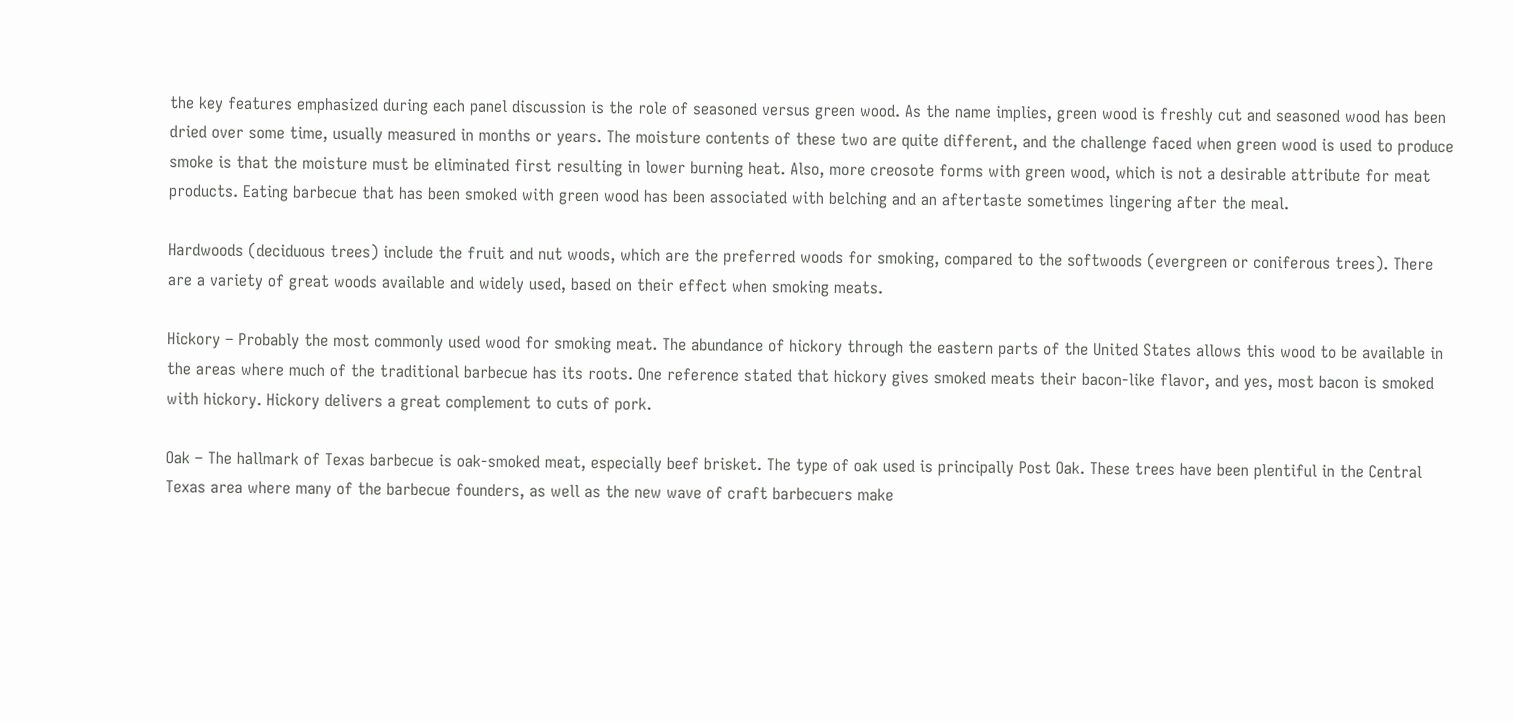the key features emphasized during each panel discussion is the role of seasoned versus green wood. As the name implies, green wood is freshly cut and seasoned wood has been dried over some time, usually measured in months or years. The moisture contents of these two are quite different, and the challenge faced when green wood is used to produce smoke is that the moisture must be eliminated first resulting in lower burning heat. Also, more creosote forms with green wood, which is not a desirable attribute for meat products. Eating barbecue that has been smoked with green wood has been associated with belching and an aftertaste sometimes lingering after the meal.

Hardwoods (deciduous trees) include the fruit and nut woods, which are the preferred woods for smoking, compared to the softwoods (evergreen or coniferous trees). There are a variety of great woods available and widely used, based on their effect when smoking meats.

Hickory – Probably the most commonly used wood for smoking meat. The abundance of hickory through the eastern parts of the United States allows this wood to be available in the areas where much of the traditional barbecue has its roots. One reference stated that hickory gives smoked meats their bacon-like flavor, and yes, most bacon is smoked with hickory. Hickory delivers a great complement to cuts of pork.

Oak – The hallmark of Texas barbecue is oak-smoked meat, especially beef brisket. The type of oak used is principally Post Oak. These trees have been plentiful in the Central Texas area where many of the barbecue founders, as well as the new wave of craft barbecuers make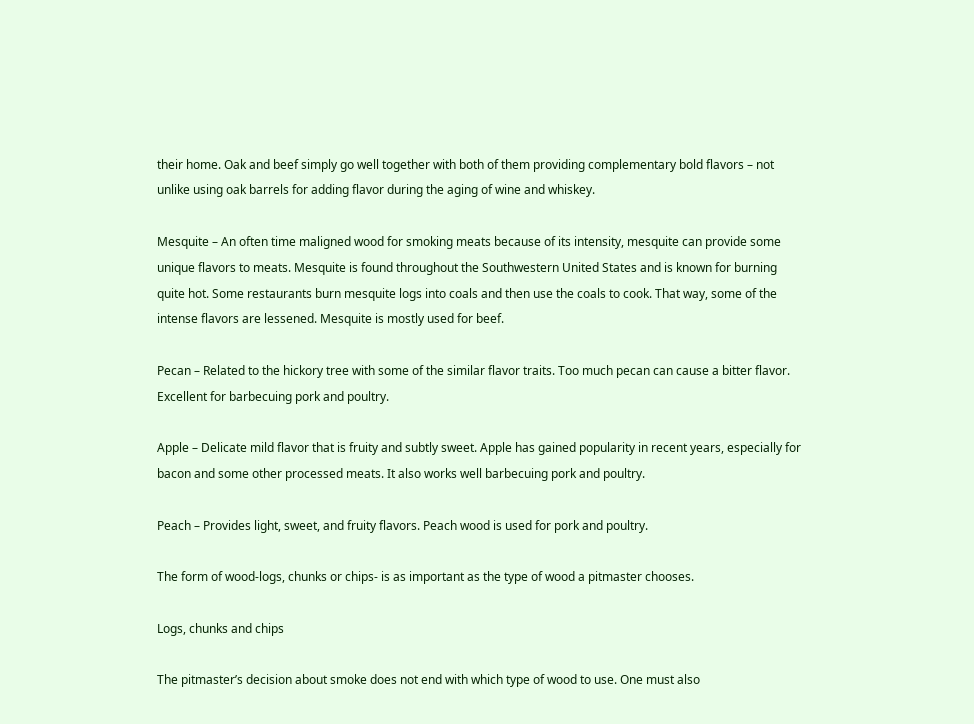their home. Oak and beef simply go well together with both of them providing complementary bold flavors – not unlike using oak barrels for adding flavor during the aging of wine and whiskey.

Mesquite – An often time maligned wood for smoking meats because of its intensity, mesquite can provide some unique flavors to meats. Mesquite is found throughout the Southwestern United States and is known for burning quite hot. Some restaurants burn mesquite logs into coals and then use the coals to cook. That way, some of the intense flavors are lessened. Mesquite is mostly used for beef.

Pecan – Related to the hickory tree with some of the similar flavor traits. Too much pecan can cause a bitter flavor. Excellent for barbecuing pork and poultry.

Apple – Delicate mild flavor that is fruity and subtly sweet. Apple has gained popularity in recent years, especially for bacon and some other processed meats. It also works well barbecuing pork and poultry.

Peach – Provides light, sweet, and fruity flavors. Peach wood is used for pork and poultry.

The form of wood-logs, chunks or chips- is as important as the type of wood a pitmaster chooses.

Logs, chunks and chips

The pitmaster’s decision about smoke does not end with which type of wood to use. One must also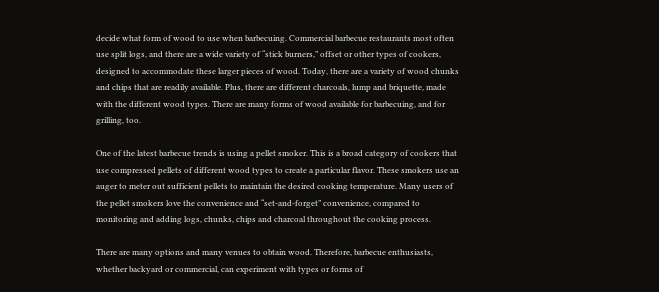decide what form of wood to use when barbecuing. Commercial barbecue restaurants most often use split logs, and there are a wide variety of “stick burners,” offset or other types of cookers, designed to accommodate these larger pieces of wood. Today, there are a variety of wood chunks and chips that are readily available. Plus, there are different charcoals, lump and briquette, made with the different wood types. There are many forms of wood available for barbecuing, and for grilling, too.

One of the latest barbecue trends is using a pellet smoker. This is a broad category of cookers that use compressed pellets of different wood types to create a particular flavor. These smokers use an auger to meter out sufficient pellets to maintain the desired cooking temperature. Many users of the pellet smokers love the convenience and “set-and-forget” convenience, compared to monitoring and adding logs, chunks, chips and charcoal throughout the cooking process.

There are many options and many venues to obtain wood. Therefore, barbecue enthusiasts, whether backyard or commercial, can experiment with types or forms of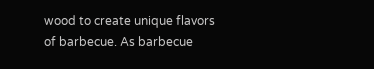wood to create unique flavors of barbecue. As barbecue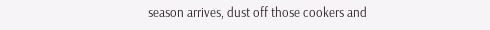season arrives, dust off those cookers and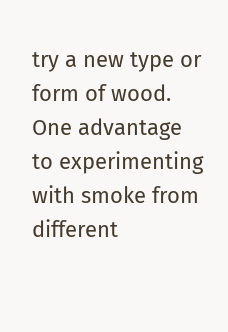try a new type or form of wood. One advantage to experimenting with smoke from different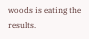woods is eating the results.